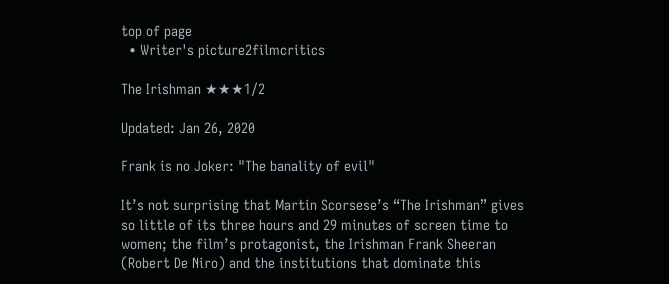top of page
  • Writer's picture2filmcritics

The Irishman ★★★1/2

Updated: Jan 26, 2020

Frank is no Joker: "The banality of evil"

It’s not surprising that Martin Scorsese’s “The Irishman” gives so little of its three hours and 29 minutes of screen time to women; the film’s protagonist, the Irishman Frank Sheeran (Robert De Niro) and the institutions that dominate this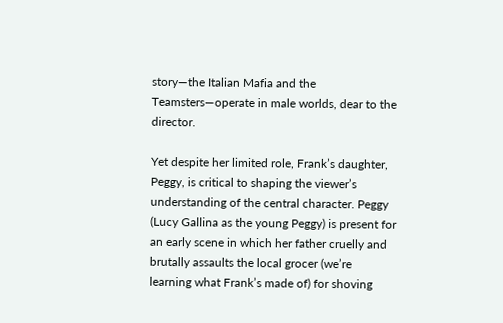story—the Italian Mafia and the Teamsters—operate in male worlds, dear to the director.

Yet despite her limited role, Frank’s daughter, Peggy, is critical to shaping the viewer’s understanding of the central character. Peggy (Lucy Gallina as the young Peggy) is present for an early scene in which her father cruelly and brutally assaults the local grocer (we’re learning what Frank’s made of) for shoving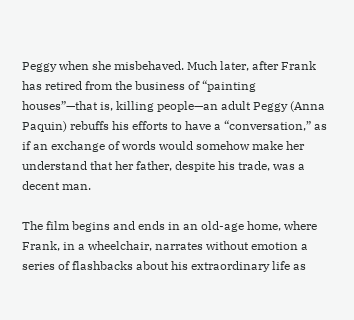Peggy when she misbehaved. Much later, after Frank has retired from the business of “painting houses”—that is, killing people—an adult Peggy (Anna Paquin) rebuffs his efforts to have a “conversation,” as if an exchange of words would somehow make her understand that her father, despite his trade, was a decent man.

The film begins and ends in an old-age home, where Frank, in a wheelchair, narrates without emotion a series of flashbacks about his extraordinary life as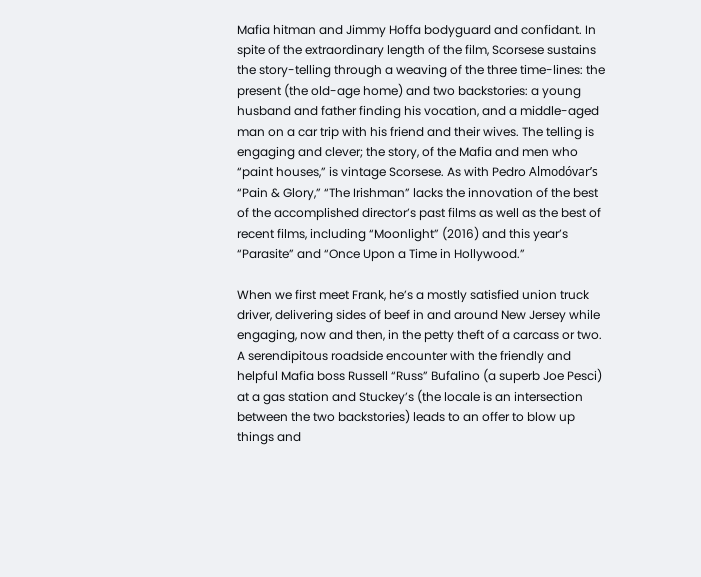Mafia hitman and Jimmy Hoffa bodyguard and confidant. In spite of the extraordinary length of the film, Scorsese sustains the story-telling through a weaving of the three time-lines: the present (the old-age home) and two backstories: a young husband and father finding his vocation, and a middle-aged man on a car trip with his friend and their wives. The telling is engaging and clever; the story, of the Mafia and men who “paint houses,” is vintage Scorsese. As with Pedro Almodóvar’s “Pain & Glory,” “The Irishman” lacks the innovation of the best of the accomplished director’s past films as well as the best of recent films, including “Moonlight” (2016) and this year’s “Parasite” and “Once Upon a Time in Hollywood.”

When we first meet Frank, he’s a mostly satisfied union truck driver, delivering sides of beef in and around New Jersey while engaging, now and then, in the petty theft of a carcass or two. A serendipitous roadside encounter with the friendly and helpful Mafia boss Russell “Russ” Bufalino (a superb Joe Pesci) at a gas station and Stuckey’s (the locale is an intersection between the two backstories) leads to an offer to blow up things and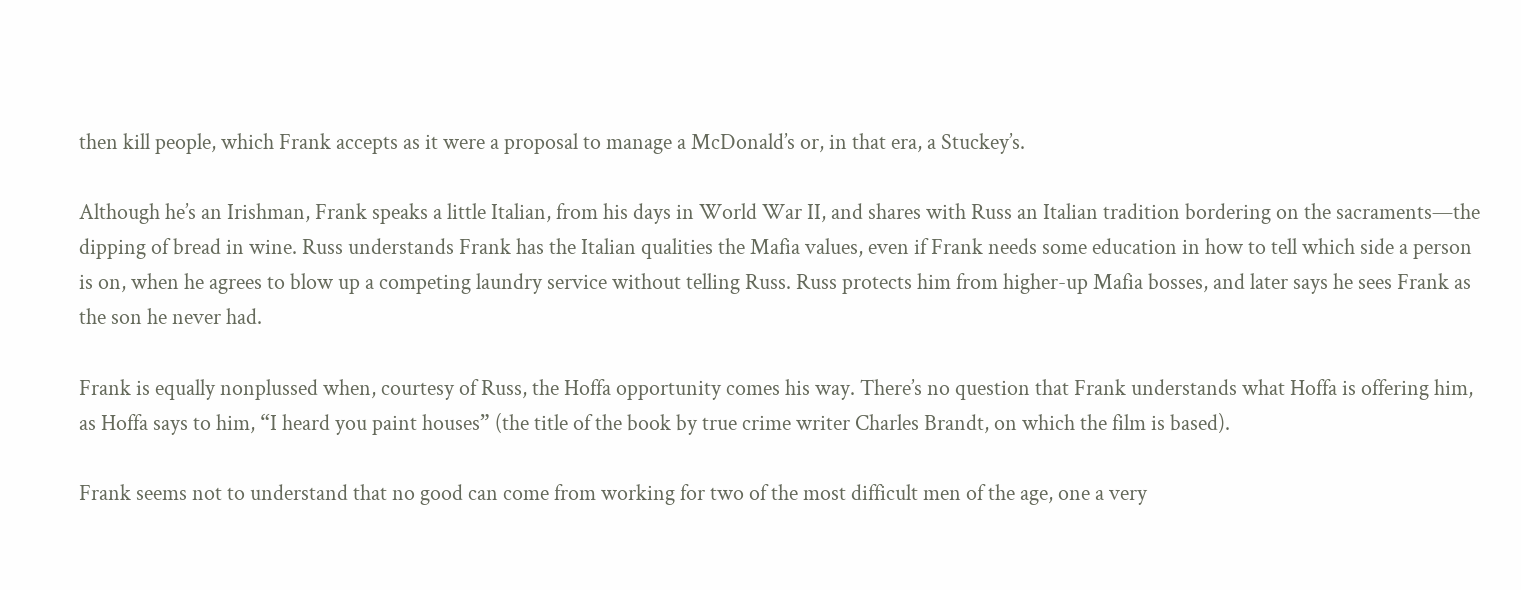then kill people, which Frank accepts as it were a proposal to manage a McDonald’s or, in that era, a Stuckey’s.

Although he’s an Irishman, Frank speaks a little Italian, from his days in World War II, and shares with Russ an Italian tradition bordering on the sacraments—the dipping of bread in wine. Russ understands Frank has the Italian qualities the Mafia values, even if Frank needs some education in how to tell which side a person is on, when he agrees to blow up a competing laundry service without telling Russ. Russ protects him from higher-up Mafia bosses, and later says he sees Frank as the son he never had.

Frank is equally nonplussed when, courtesy of Russ, the Hoffa opportunity comes his way. There’s no question that Frank understands what Hoffa is offering him, as Hoffa says to him, “I heard you paint houses” (the title of the book by true crime writer Charles Brandt, on which the film is based).

Frank seems not to understand that no good can come from working for two of the most difficult men of the age, one a very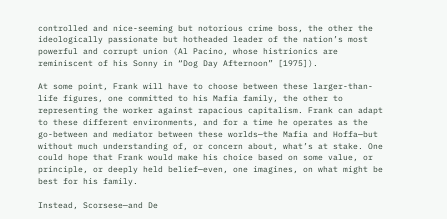controlled and nice-seeming but notorious crime boss, the other the ideologically passionate but hotheaded leader of the nation’s most powerful and corrupt union (Al Pacino, whose histrionics are reminiscent of his Sonny in “Dog Day Afternoon” [1975]).

At some point, Frank will have to choose between these larger-than-life figures, one committed to his Mafia family, the other to representing the worker against rapacious capitalism. Frank can adapt to these different environments, and for a time he operates as the go-between and mediator between these worlds—the Mafia and Hoffa—but without much understanding of, or concern about, what’s at stake. One could hope that Frank would make his choice based on some value, or principle, or deeply held belief—even, one imagines, on what might be best for his family.

Instead, Scorsese—and De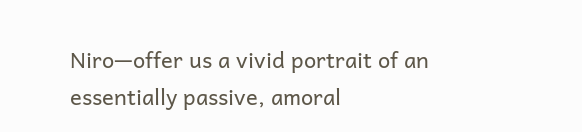Niro—offer us a vivid portrait of an essentially passive, amoral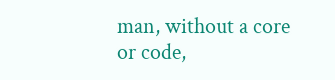man, without a core or code,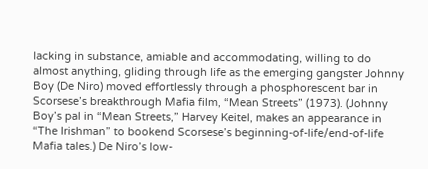lacking in substance, amiable and accommodating, willing to do almost anything, gliding through life as the emerging gangster Johnny Boy (De Niro) moved effortlessly through a phosphorescent bar in Scorsese’s breakthrough Mafia film, “Mean Streets” (1973). (Johnny Boy’s pal in “Mean Streets,” Harvey Keitel, makes an appearance in “The Irishman” to bookend Scorsese’s beginning-of-life/end-of-life Mafia tales.) De Niro’s low-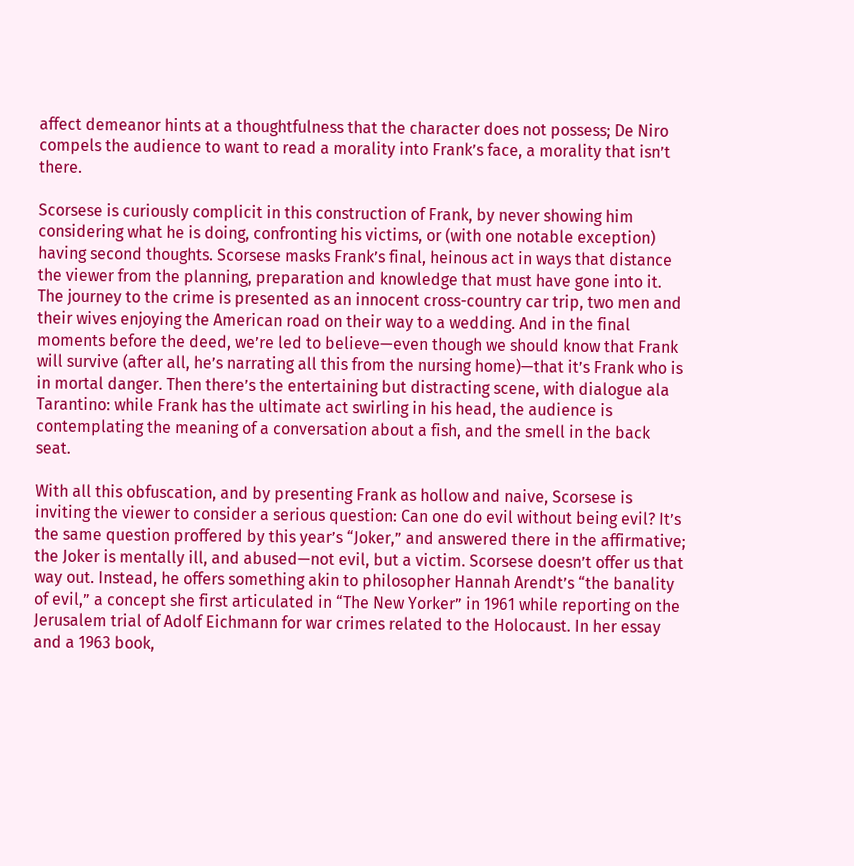affect demeanor hints at a thoughtfulness that the character does not possess; De Niro compels the audience to want to read a morality into Frank’s face, a morality that isn’t there.

Scorsese is curiously complicit in this construction of Frank, by never showing him considering what he is doing, confronting his victims, or (with one notable exception) having second thoughts. Scorsese masks Frank’s final, heinous act in ways that distance the viewer from the planning, preparation and knowledge that must have gone into it. The journey to the crime is presented as an innocent cross-country car trip, two men and their wives enjoying the American road on their way to a wedding. And in the final moments before the deed, we’re led to believe—even though we should know that Frank will survive (after all, he’s narrating all this from the nursing home)—that it’s Frank who is in mortal danger. Then there’s the entertaining but distracting scene, with dialogue ala Tarantino: while Frank has the ultimate act swirling in his head, the audience is contemplating the meaning of a conversation about a fish, and the smell in the back seat.

With all this obfuscation, and by presenting Frank as hollow and naive, Scorsese is inviting the viewer to consider a serious question: Can one do evil without being evil? It’s the same question proffered by this year’s “Joker,” and answered there in the affirmative; the Joker is mentally ill, and abused—not evil, but a victim. Scorsese doesn’t offer us that way out. Instead, he offers something akin to philosopher Hannah Arendt’s “the banality of evil,” a concept she first articulated in “The New Yorker” in 1961 while reporting on the Jerusalem trial of Adolf Eichmann for war crimes related to the Holocaust. In her essay and a 1963 book,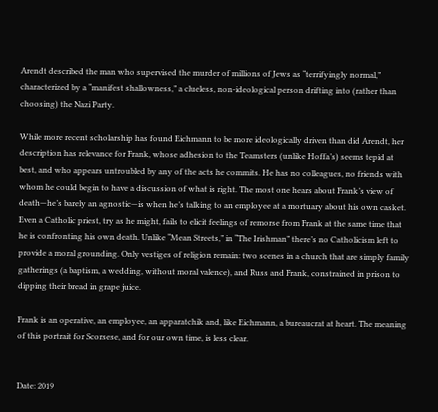Arendt described the man who supervised the murder of millions of Jews as “terrifyingly normal,” characterized by a “manifest shallowness,” a clueless, non-ideological person drifting into (rather than choosing) the Nazi Party.

While more recent scholarship has found Eichmann to be more ideologically driven than did Arendt, her description has relevance for Frank, whose adhesion to the Teamsters (unlike Hoffa’s) seems tepid at best, and who appears untroubled by any of the acts he commits. He has no colleagues, no friends with whom he could begin to have a discussion of what is right. The most one hears about Frank’s view of death—he’s barely an agnostic—is when he’s talking to an employee at a mortuary about his own casket. Even a Catholic priest, try as he might, fails to elicit feelings of remorse from Frank at the same time that he is confronting his own death. Unlike “Mean Streets,” in “The Irishman” there’s no Catholicism left to provide a moral grounding. Only vestiges of religion remain: two scenes in a church that are simply family gatherings (a baptism, a wedding, without moral valence), and Russ and Frank, constrained in prison to dipping their bread in grape juice.

Frank is an operative, an employee, an apparatchik and, like Eichmann, a bureaucrat at heart. The meaning of this portrait for Scorsese, and for our own time, is less clear.


Date: 2019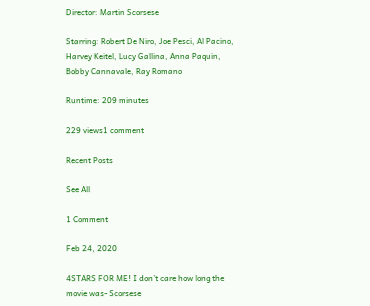Director: Martin Scorsese

Starring: Robert De Niro, Joe Pesci, Al Pacino, Harvey Keitel, Lucy Gallina, Anna Paquin, Bobby Cannavale, Ray Romano

Runtime: 209 minutes

229 views1 comment

Recent Posts

See All

1 Comment

Feb 24, 2020

4STARS FOR ME! I don’t care how long the movie was- Scorsese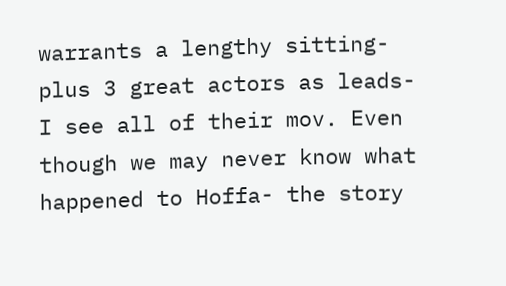warrants a lengthy sitting- plus 3 great actors as leads- I see all of their mov. Even though we may never know what happened to Hoffa- the story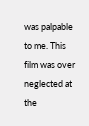was palpable to me. This film was over neglected at the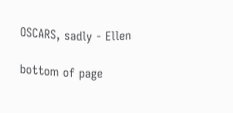OSCARS, sadly - Ellen

bottom of page